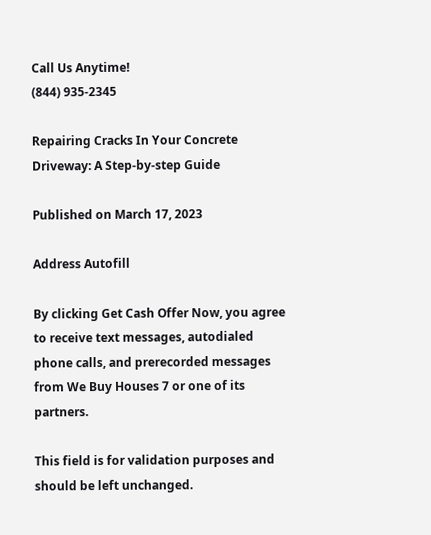Call Us Anytime!
(844) 935-2345

Repairing Cracks In Your Concrete Driveway: A Step-by-step Guide

Published on March 17, 2023

Address Autofill

By clicking Get Cash Offer Now, you agree to receive text messages, autodialed phone calls, and prerecorded messages from We Buy Houses 7 or one of its partners.

This field is for validation purposes and should be left unchanged.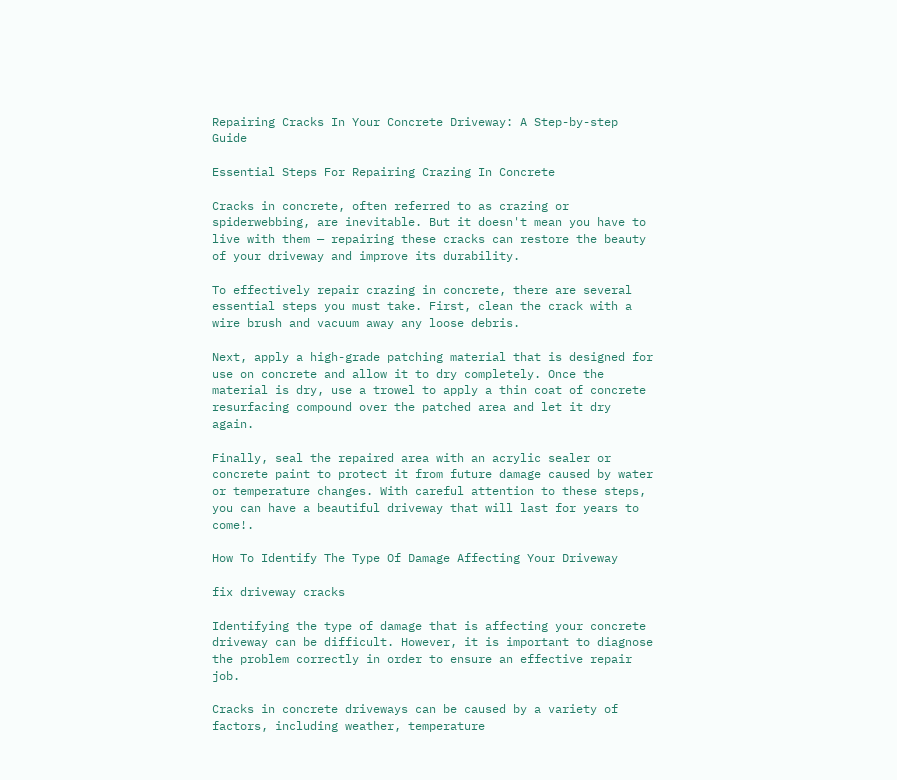Repairing Cracks In Your Concrete Driveway: A Step-by-step Guide

Essential Steps For Repairing Crazing In Concrete

Cracks in concrete, often referred to as crazing or spiderwebbing, are inevitable. But it doesn't mean you have to live with them — repairing these cracks can restore the beauty of your driveway and improve its durability.

To effectively repair crazing in concrete, there are several essential steps you must take. First, clean the crack with a wire brush and vacuum away any loose debris.

Next, apply a high-grade patching material that is designed for use on concrete and allow it to dry completely. Once the material is dry, use a trowel to apply a thin coat of concrete resurfacing compound over the patched area and let it dry again.

Finally, seal the repaired area with an acrylic sealer or concrete paint to protect it from future damage caused by water or temperature changes. With careful attention to these steps, you can have a beautiful driveway that will last for years to come!.

How To Identify The Type Of Damage Affecting Your Driveway

fix driveway cracks

Identifying the type of damage that is affecting your concrete driveway can be difficult. However, it is important to diagnose the problem correctly in order to ensure an effective repair job.

Cracks in concrete driveways can be caused by a variety of factors, including weather, temperature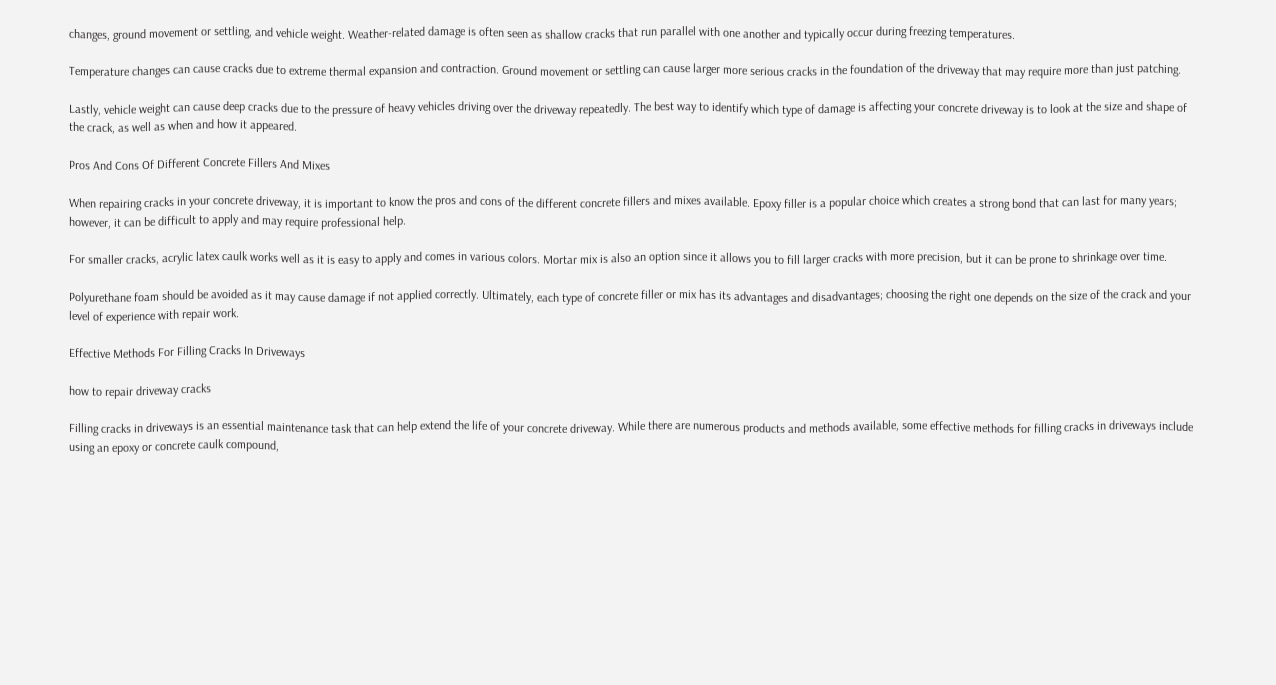changes, ground movement or settling, and vehicle weight. Weather-related damage is often seen as shallow cracks that run parallel with one another and typically occur during freezing temperatures.

Temperature changes can cause cracks due to extreme thermal expansion and contraction. Ground movement or settling can cause larger more serious cracks in the foundation of the driveway that may require more than just patching.

Lastly, vehicle weight can cause deep cracks due to the pressure of heavy vehicles driving over the driveway repeatedly. The best way to identify which type of damage is affecting your concrete driveway is to look at the size and shape of the crack, as well as when and how it appeared.

Pros And Cons Of Different Concrete Fillers And Mixes

When repairing cracks in your concrete driveway, it is important to know the pros and cons of the different concrete fillers and mixes available. Epoxy filler is a popular choice which creates a strong bond that can last for many years; however, it can be difficult to apply and may require professional help.

For smaller cracks, acrylic latex caulk works well as it is easy to apply and comes in various colors. Mortar mix is also an option since it allows you to fill larger cracks with more precision, but it can be prone to shrinkage over time.

Polyurethane foam should be avoided as it may cause damage if not applied correctly. Ultimately, each type of concrete filler or mix has its advantages and disadvantages; choosing the right one depends on the size of the crack and your level of experience with repair work.

Effective Methods For Filling Cracks In Driveways

how to repair driveway cracks

Filling cracks in driveways is an essential maintenance task that can help extend the life of your concrete driveway. While there are numerous products and methods available, some effective methods for filling cracks in driveways include using an epoxy or concrete caulk compound,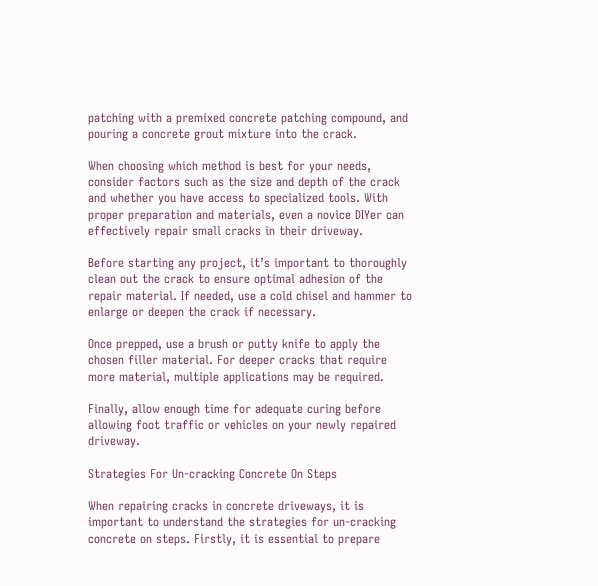patching with a premixed concrete patching compound, and pouring a concrete grout mixture into the crack.

When choosing which method is best for your needs, consider factors such as the size and depth of the crack and whether you have access to specialized tools. With proper preparation and materials, even a novice DIYer can effectively repair small cracks in their driveway.

Before starting any project, it’s important to thoroughly clean out the crack to ensure optimal adhesion of the repair material. If needed, use a cold chisel and hammer to enlarge or deepen the crack if necessary.

Once prepped, use a brush or putty knife to apply the chosen filler material. For deeper cracks that require more material, multiple applications may be required.

Finally, allow enough time for adequate curing before allowing foot traffic or vehicles on your newly repaired driveway.

Strategies For Un-cracking Concrete On Steps

When repairing cracks in concrete driveways, it is important to understand the strategies for un-cracking concrete on steps. Firstly, it is essential to prepare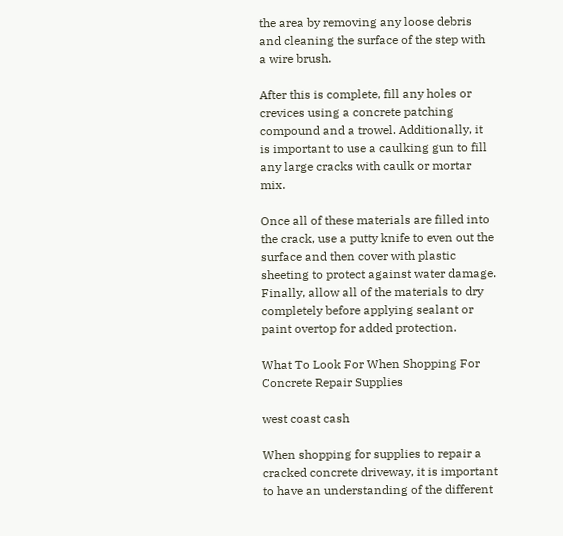the area by removing any loose debris and cleaning the surface of the step with a wire brush.

After this is complete, fill any holes or crevices using a concrete patching compound and a trowel. Additionally, it is important to use a caulking gun to fill any large cracks with caulk or mortar mix.

Once all of these materials are filled into the crack, use a putty knife to even out the surface and then cover with plastic sheeting to protect against water damage. Finally, allow all of the materials to dry completely before applying sealant or paint overtop for added protection.

What To Look For When Shopping For Concrete Repair Supplies

west coast cash

When shopping for supplies to repair a cracked concrete driveway, it is important to have an understanding of the different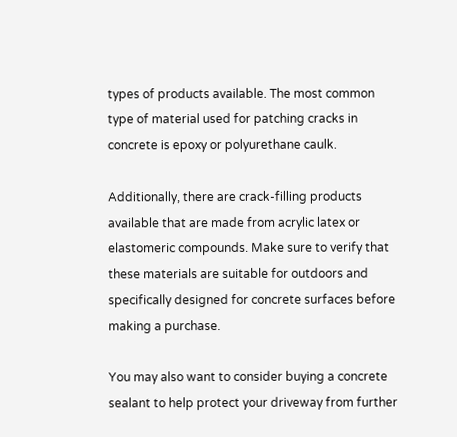types of products available. The most common type of material used for patching cracks in concrete is epoxy or polyurethane caulk.

Additionally, there are crack-filling products available that are made from acrylic latex or elastomeric compounds. Make sure to verify that these materials are suitable for outdoors and specifically designed for concrete surfaces before making a purchase.

You may also want to consider buying a concrete sealant to help protect your driveway from further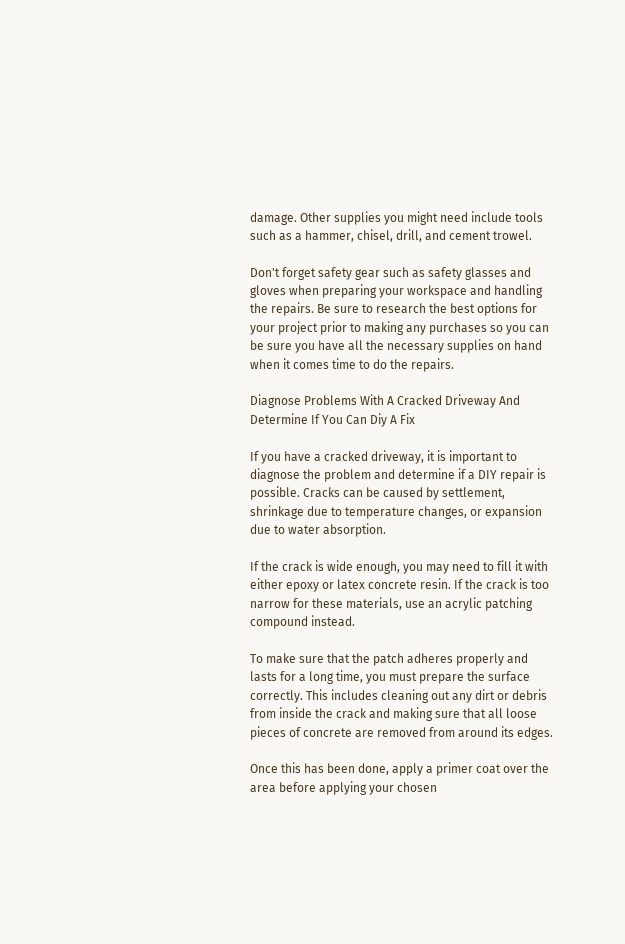damage. Other supplies you might need include tools such as a hammer, chisel, drill, and cement trowel.

Don't forget safety gear such as safety glasses and gloves when preparing your workspace and handling the repairs. Be sure to research the best options for your project prior to making any purchases so you can be sure you have all the necessary supplies on hand when it comes time to do the repairs.

Diagnose Problems With A Cracked Driveway And Determine If You Can Diy A Fix

If you have a cracked driveway, it is important to diagnose the problem and determine if a DIY repair is possible. Cracks can be caused by settlement, shrinkage due to temperature changes, or expansion due to water absorption.

If the crack is wide enough, you may need to fill it with either epoxy or latex concrete resin. If the crack is too narrow for these materials, use an acrylic patching compound instead.

To make sure that the patch adheres properly and lasts for a long time, you must prepare the surface correctly. This includes cleaning out any dirt or debris from inside the crack and making sure that all loose pieces of concrete are removed from around its edges.

Once this has been done, apply a primer coat over the area before applying your chosen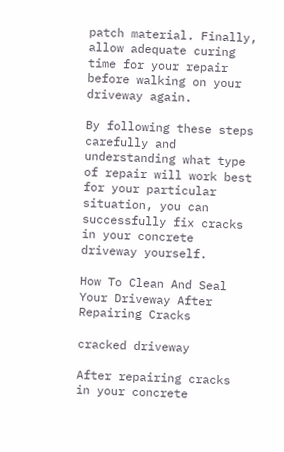patch material. Finally, allow adequate curing time for your repair before walking on your driveway again.

By following these steps carefully and understanding what type of repair will work best for your particular situation, you can successfully fix cracks in your concrete driveway yourself.

How To Clean And Seal Your Driveway After Repairing Cracks

cracked driveway

After repairing cracks in your concrete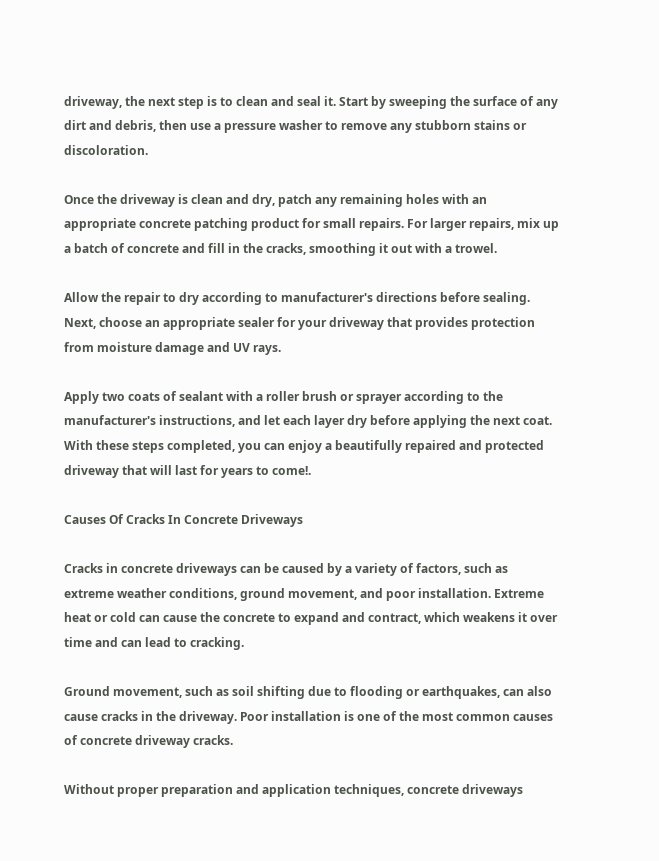driveway, the next step is to clean and seal it. Start by sweeping the surface of any dirt and debris, then use a pressure washer to remove any stubborn stains or discoloration.

Once the driveway is clean and dry, patch any remaining holes with an appropriate concrete patching product for small repairs. For larger repairs, mix up a batch of concrete and fill in the cracks, smoothing it out with a trowel.

Allow the repair to dry according to manufacturer's directions before sealing. Next, choose an appropriate sealer for your driveway that provides protection from moisture damage and UV rays.

Apply two coats of sealant with a roller brush or sprayer according to the manufacturer's instructions, and let each layer dry before applying the next coat. With these steps completed, you can enjoy a beautifully repaired and protected driveway that will last for years to come!.

Causes Of Cracks In Concrete Driveways

Cracks in concrete driveways can be caused by a variety of factors, such as extreme weather conditions, ground movement, and poor installation. Extreme heat or cold can cause the concrete to expand and contract, which weakens it over time and can lead to cracking.

Ground movement, such as soil shifting due to flooding or earthquakes, can also cause cracks in the driveway. Poor installation is one of the most common causes of concrete driveway cracks.

Without proper preparation and application techniques, concrete driveways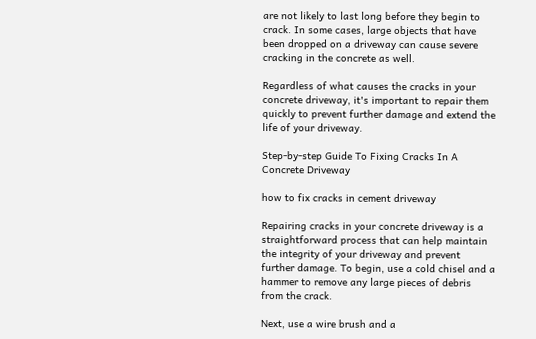are not likely to last long before they begin to crack. In some cases, large objects that have been dropped on a driveway can cause severe cracking in the concrete as well.

Regardless of what causes the cracks in your concrete driveway, it's important to repair them quickly to prevent further damage and extend the life of your driveway.

Step-by-step Guide To Fixing Cracks In A Concrete Driveway

how to fix cracks in cement driveway

Repairing cracks in your concrete driveway is a straightforward process that can help maintain the integrity of your driveway and prevent further damage. To begin, use a cold chisel and a hammer to remove any large pieces of debris from the crack.

Next, use a wire brush and a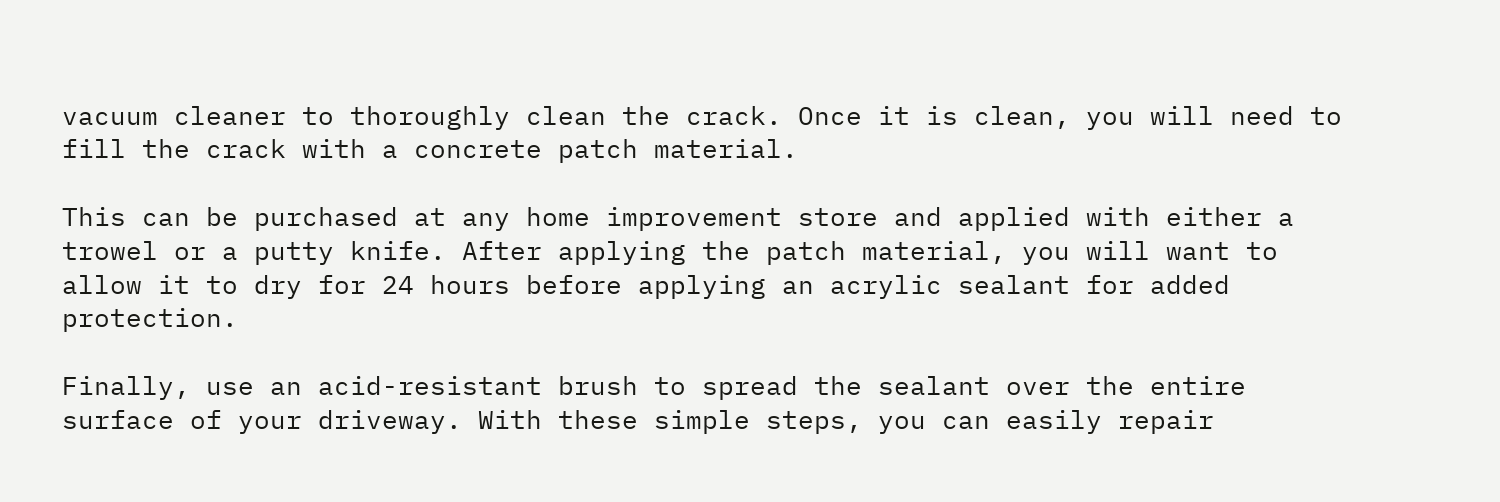vacuum cleaner to thoroughly clean the crack. Once it is clean, you will need to fill the crack with a concrete patch material.

This can be purchased at any home improvement store and applied with either a trowel or a putty knife. After applying the patch material, you will want to allow it to dry for 24 hours before applying an acrylic sealant for added protection.

Finally, use an acid-resistant brush to spread the sealant over the entire surface of your driveway. With these simple steps, you can easily repair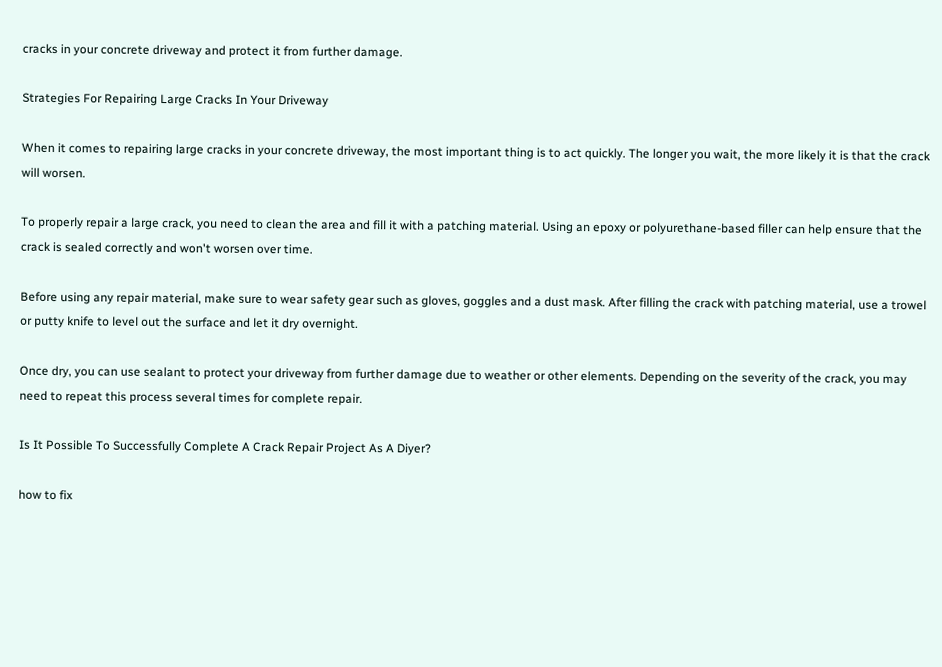cracks in your concrete driveway and protect it from further damage.

Strategies For Repairing Large Cracks In Your Driveway

When it comes to repairing large cracks in your concrete driveway, the most important thing is to act quickly. The longer you wait, the more likely it is that the crack will worsen.

To properly repair a large crack, you need to clean the area and fill it with a patching material. Using an epoxy or polyurethane-based filler can help ensure that the crack is sealed correctly and won't worsen over time.

Before using any repair material, make sure to wear safety gear such as gloves, goggles and a dust mask. After filling the crack with patching material, use a trowel or putty knife to level out the surface and let it dry overnight.

Once dry, you can use sealant to protect your driveway from further damage due to weather or other elements. Depending on the severity of the crack, you may need to repeat this process several times for complete repair.

Is It Possible To Successfully Complete A Crack Repair Project As A Diyer?

how to fix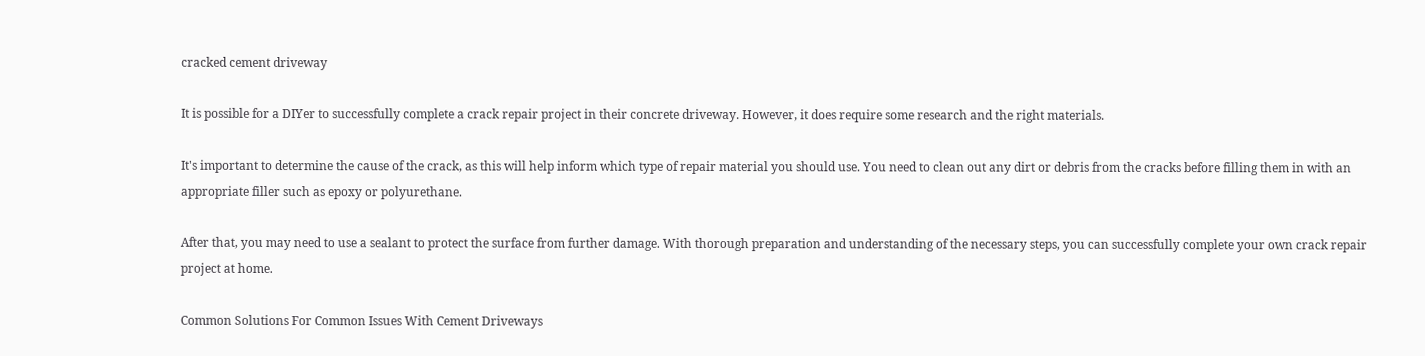cracked cement driveway

It is possible for a DIYer to successfully complete a crack repair project in their concrete driveway. However, it does require some research and the right materials.

It's important to determine the cause of the crack, as this will help inform which type of repair material you should use. You need to clean out any dirt or debris from the cracks before filling them in with an appropriate filler such as epoxy or polyurethane.

After that, you may need to use a sealant to protect the surface from further damage. With thorough preparation and understanding of the necessary steps, you can successfully complete your own crack repair project at home.

Common Solutions For Common Issues With Cement Driveways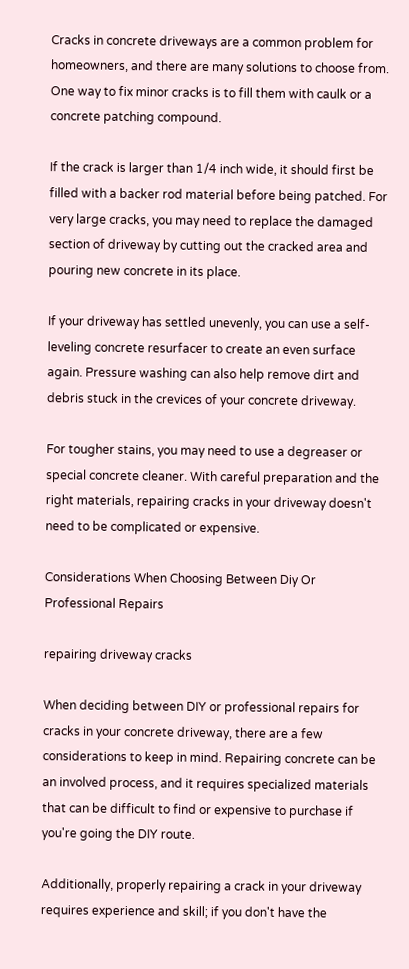Cracks in concrete driveways are a common problem for homeowners, and there are many solutions to choose from. One way to fix minor cracks is to fill them with caulk or a concrete patching compound.

If the crack is larger than 1/4 inch wide, it should first be filled with a backer rod material before being patched. For very large cracks, you may need to replace the damaged section of driveway by cutting out the cracked area and pouring new concrete in its place.

If your driveway has settled unevenly, you can use a self-leveling concrete resurfacer to create an even surface again. Pressure washing can also help remove dirt and debris stuck in the crevices of your concrete driveway.

For tougher stains, you may need to use a degreaser or special concrete cleaner. With careful preparation and the right materials, repairing cracks in your driveway doesn't need to be complicated or expensive.

Considerations When Choosing Between Diy Or Professional Repairs

repairing driveway cracks

When deciding between DIY or professional repairs for cracks in your concrete driveway, there are a few considerations to keep in mind. Repairing concrete can be an involved process, and it requires specialized materials that can be difficult to find or expensive to purchase if you're going the DIY route.

Additionally, properly repairing a crack in your driveway requires experience and skill; if you don't have the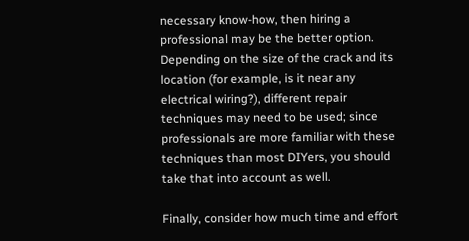necessary know-how, then hiring a professional may be the better option. Depending on the size of the crack and its location (for example, is it near any electrical wiring?), different repair techniques may need to be used; since professionals are more familiar with these techniques than most DIYers, you should take that into account as well.

Finally, consider how much time and effort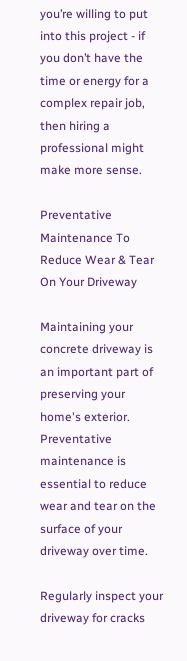you’re willing to put into this project - if you don’t have the time or energy for a complex repair job, then hiring a professional might make more sense.

Preventative Maintenance To Reduce Wear & Tear On Your Driveway

Maintaining your concrete driveway is an important part of preserving your home's exterior. Preventative maintenance is essential to reduce wear and tear on the surface of your driveway over time.

Regularly inspect your driveway for cracks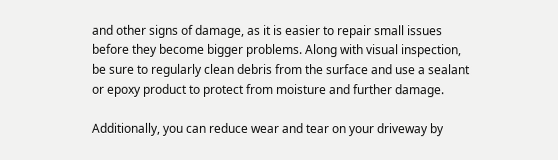and other signs of damage, as it is easier to repair small issues before they become bigger problems. Along with visual inspection, be sure to regularly clean debris from the surface and use a sealant or epoxy product to protect from moisture and further damage.

Additionally, you can reduce wear and tear on your driveway by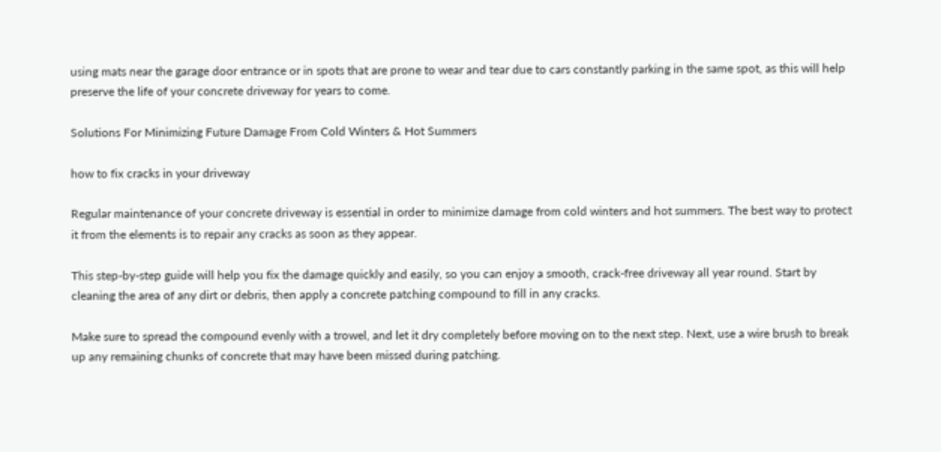using mats near the garage door entrance or in spots that are prone to wear and tear due to cars constantly parking in the same spot, as this will help preserve the life of your concrete driveway for years to come.

Solutions For Minimizing Future Damage From Cold Winters & Hot Summers

how to fix cracks in your driveway

Regular maintenance of your concrete driveway is essential in order to minimize damage from cold winters and hot summers. The best way to protect it from the elements is to repair any cracks as soon as they appear.

This step-by-step guide will help you fix the damage quickly and easily, so you can enjoy a smooth, crack-free driveway all year round. Start by cleaning the area of any dirt or debris, then apply a concrete patching compound to fill in any cracks.

Make sure to spread the compound evenly with a trowel, and let it dry completely before moving on to the next step. Next, use a wire brush to break up any remaining chunks of concrete that may have been missed during patching.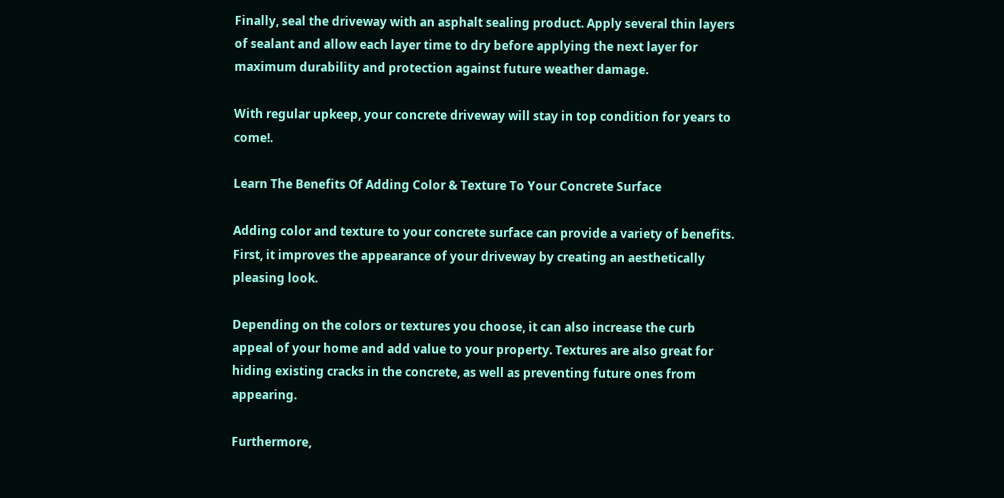Finally, seal the driveway with an asphalt sealing product. Apply several thin layers of sealant and allow each layer time to dry before applying the next layer for maximum durability and protection against future weather damage.

With regular upkeep, your concrete driveway will stay in top condition for years to come!.

Learn The Benefits Of Adding Color & Texture To Your Concrete Surface

Adding color and texture to your concrete surface can provide a variety of benefits. First, it improves the appearance of your driveway by creating an aesthetically pleasing look.

Depending on the colors or textures you choose, it can also increase the curb appeal of your home and add value to your property. Textures are also great for hiding existing cracks in the concrete, as well as preventing future ones from appearing.

Furthermore,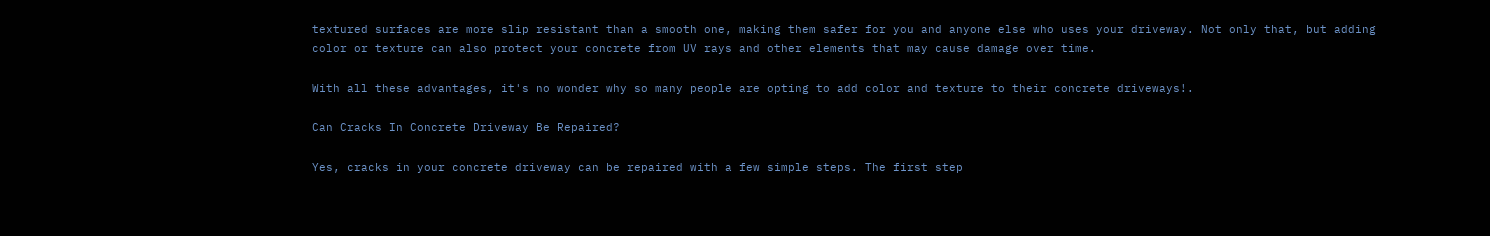textured surfaces are more slip resistant than a smooth one, making them safer for you and anyone else who uses your driveway. Not only that, but adding color or texture can also protect your concrete from UV rays and other elements that may cause damage over time.

With all these advantages, it's no wonder why so many people are opting to add color and texture to their concrete driveways!.

Can Cracks In Concrete Driveway Be Repaired?

Yes, cracks in your concrete driveway can be repaired with a few simple steps. The first step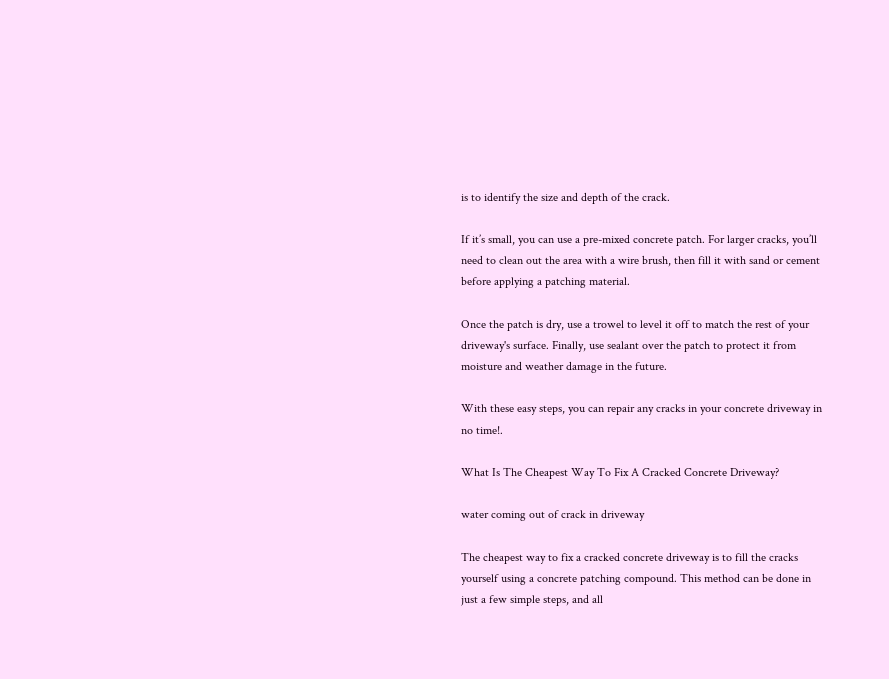is to identify the size and depth of the crack.

If it’s small, you can use a pre-mixed concrete patch. For larger cracks, you’ll need to clean out the area with a wire brush, then fill it with sand or cement before applying a patching material.

Once the patch is dry, use a trowel to level it off to match the rest of your driveway's surface. Finally, use sealant over the patch to protect it from moisture and weather damage in the future.

With these easy steps, you can repair any cracks in your concrete driveway in no time!.

What Is The Cheapest Way To Fix A Cracked Concrete Driveway?

water coming out of crack in driveway

The cheapest way to fix a cracked concrete driveway is to fill the cracks yourself using a concrete patching compound. This method can be done in just a few simple steps, and all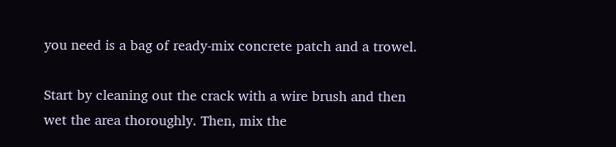you need is a bag of ready-mix concrete patch and a trowel.

Start by cleaning out the crack with a wire brush and then wet the area thoroughly. Then, mix the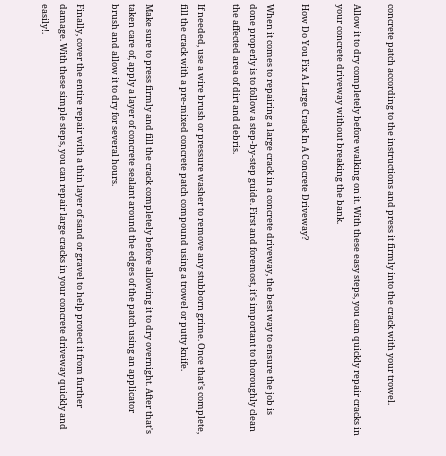concrete patch according to the instructions and press it firmly into the crack with your trowel.

Allow it to dry completely before walking on it. With these easy steps, you can quickly repair cracks in your concrete driveway without breaking the bank.

How Do You Fix A Large Crack In A Concrete Driveway?

When it comes to repairing a large crack in a concrete driveway, the best way to ensure the job is done properly is to follow a step-by-step guide. First and foremost, it's important to thoroughly clean the affected area of dirt and debris.

If needed, use a wire brush or pressure washer to remove any stubborn grime. Once that's complete, fill the crack with a pre-mixed concrete patch compound using a trowel or putty knife.

Make sure to press firmly and fill the crack completely before allowing it to dry overnight. After that's taken care of, apply a layer of concrete sealant around the edges of the patch using an applicator brush and allow it to dry for several hours.

Finally, cover the entire repair with a thin layer of sand or gravel to help protect it from further damage. With these simple steps, you can repair large cracks in your concrete driveway quickly and easily!.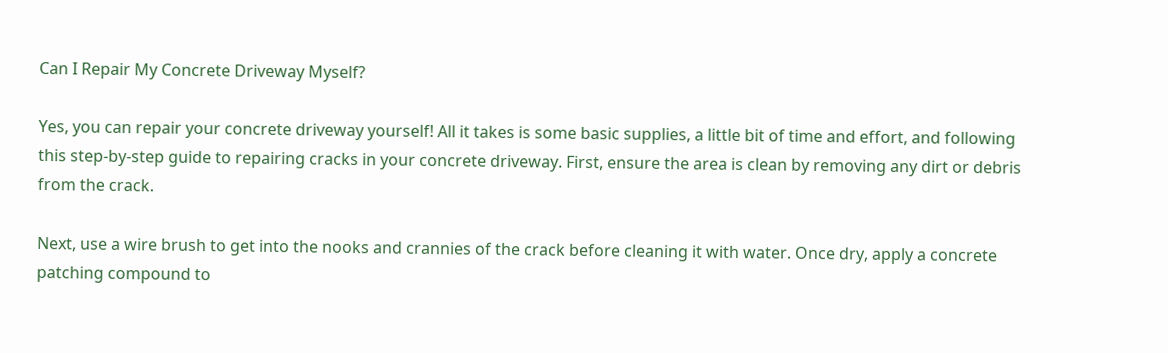Can I Repair My Concrete Driveway Myself?

Yes, you can repair your concrete driveway yourself! All it takes is some basic supplies, a little bit of time and effort, and following this step-by-step guide to repairing cracks in your concrete driveway. First, ensure the area is clean by removing any dirt or debris from the crack.

Next, use a wire brush to get into the nooks and crannies of the crack before cleaning it with water. Once dry, apply a concrete patching compound to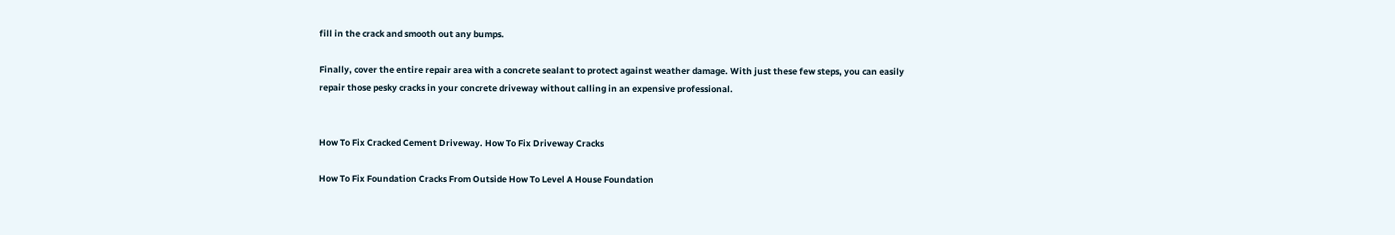fill in the crack and smooth out any bumps.

Finally, cover the entire repair area with a concrete sealant to protect against weather damage. With just these few steps, you can easily repair those pesky cracks in your concrete driveway without calling in an expensive professional.


How To Fix Cracked Cement Driveway. How To Fix Driveway Cracks

How To Fix Foundation Cracks From Outside How To Level A House Foundation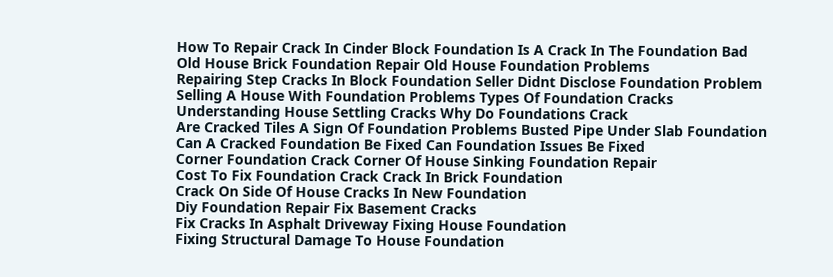How To Repair Crack In Cinder Block Foundation Is A Crack In The Foundation Bad
Old House Brick Foundation Repair Old House Foundation Problems
Repairing Step Cracks In Block Foundation Seller Didnt Disclose Foundation Problem
Selling A House With Foundation Problems Types Of Foundation Cracks
Understanding House Settling Cracks Why Do Foundations Crack
Are Cracked Tiles A Sign Of Foundation Problems Busted Pipe Under Slab Foundation
Can A Cracked Foundation Be Fixed Can Foundation Issues Be Fixed
Corner Foundation Crack Corner Of House Sinking Foundation Repair
Cost To Fix Foundation Crack Crack In Brick Foundation
Crack On Side Of House Cracks In New Foundation
Diy Foundation Repair Fix Basement Cracks
Fix Cracks In Asphalt Driveway Fixing House Foundation
Fixing Structural Damage To House Foundation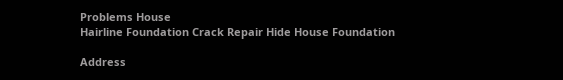Problems House
Hairline Foundation Crack Repair Hide House Foundation

Address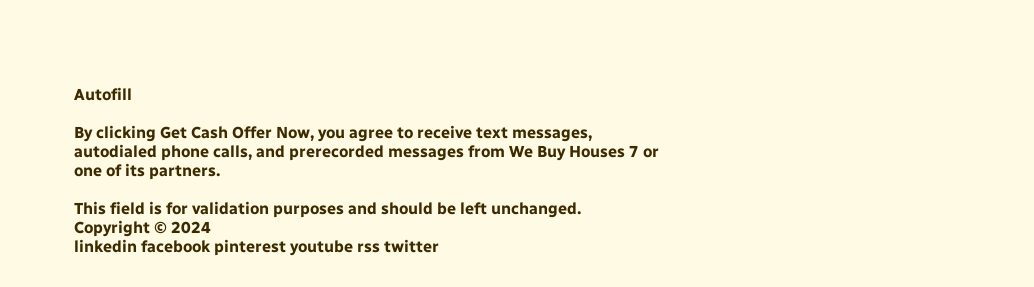Autofill

By clicking Get Cash Offer Now, you agree to receive text messages, autodialed phone calls, and prerecorded messages from We Buy Houses 7 or one of its partners.

This field is for validation purposes and should be left unchanged.
Copyright © 2024
linkedin facebook pinterest youtube rss twitter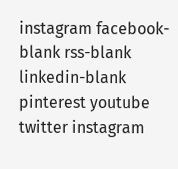instagram facebook-blank rss-blank linkedin-blank pinterest youtube twitter instagram